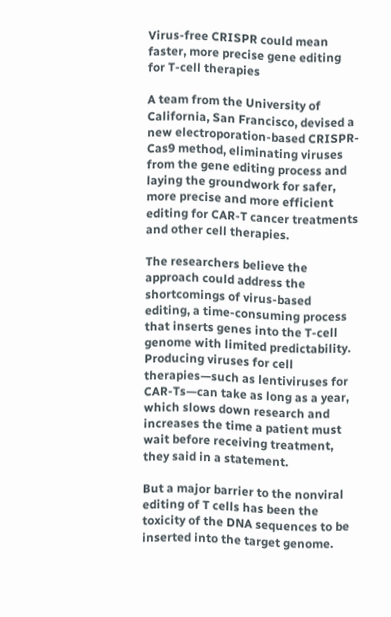Virus-free CRISPR could mean faster, more precise gene editing for T-cell therapies

A team from the University of California, San Francisco, devised a new electroporation-based CRISPR-Cas9 method, eliminating viruses from the gene editing process and laying the groundwork for safer, more precise and more efficient editing for CAR-T cancer treatments and other cell therapies.

The researchers believe the approach could address the shortcomings of virus-based editing, a time-consuming process that inserts genes into the T-cell genome with limited predictability. Producing viruses for cell therapies—such as lentiviruses for CAR-Ts—can take as long as a year, which slows down research and increases the time a patient must wait before receiving treatment, they said in a statement.

But a major barrier to the nonviral editing of T cells has been the toxicity of the DNA sequences to be inserted into the target genome.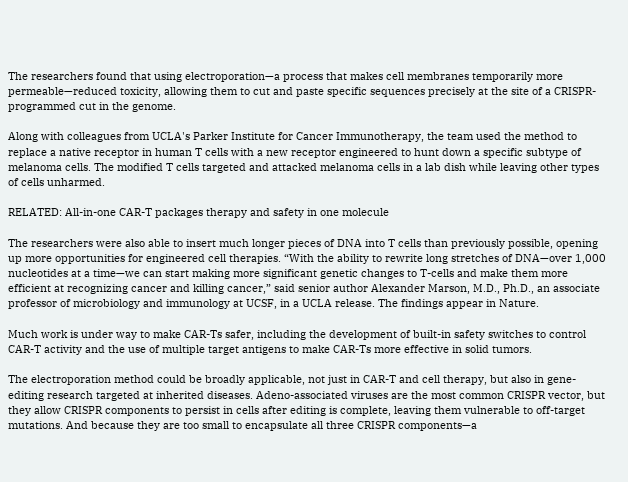The researchers found that using electroporation—a process that makes cell membranes temporarily more permeable—reduced toxicity, allowing them to cut and paste specific sequences precisely at the site of a CRISPR-programmed cut in the genome.

Along with colleagues from UCLA's Parker Institute for Cancer Immunotherapy, the team used the method to replace a native receptor in human T cells with a new receptor engineered to hunt down a specific subtype of melanoma cells. The modified T cells targeted and attacked melanoma cells in a lab dish while leaving other types of cells unharmed.

RELATED: All-in-one CAR-T packages therapy and safety in one molecule

The researchers were also able to insert much longer pieces of DNA into T cells than previously possible, opening up more opportunities for engineered cell therapies. “With the ability to rewrite long stretches of DNA—over 1,000 nucleotides at a time—we can start making more significant genetic changes to T-cells and make them more efficient at recognizing cancer and killing cancer,” said senior author Alexander Marson, M.D., Ph.D., an associate professor of microbiology and immunology at UCSF, in a UCLA release. The findings appear in Nature.

Much work is under way to make CAR-Ts safer, including the development of built-in safety switches to control CAR-T activity and the use of multiple target antigens to make CAR-Ts more effective in solid tumors.

The electroporation method could be broadly applicable, not just in CAR-T and cell therapy, but also in gene-editing research targeted at inherited diseases. Adeno-associated viruses are the most common CRISPR vector, but they allow CRISPR components to persist in cells after editing is complete, leaving them vulnerable to off-target mutations. And because they are too small to encapsulate all three CRISPR components—a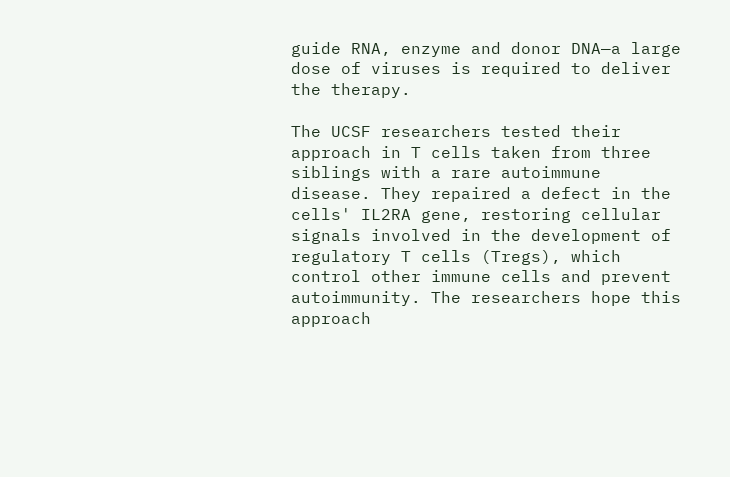guide RNA, enzyme and donor DNA—a large dose of viruses is required to deliver the therapy.

The UCSF researchers tested their approach in T cells taken from three siblings with a rare autoimmune disease. They repaired a defect in the cells' IL2RA gene, restoring cellular signals involved in the development of regulatory T cells (Tregs), which control other immune cells and prevent autoimmunity. The researchers hope this approach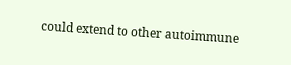could extend to other autoimmune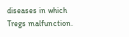diseases in which Tregs malfunction.